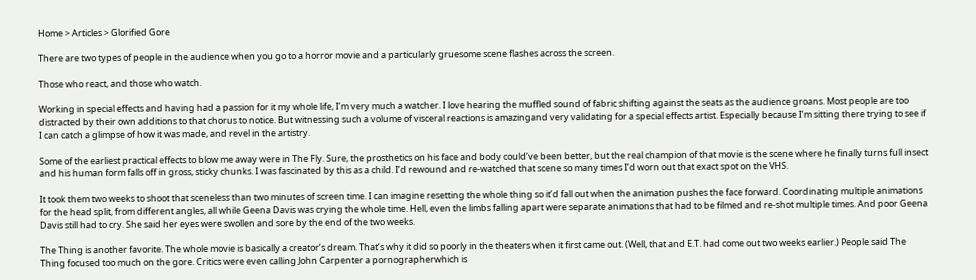Home > Articles > Glorified Gore

There are two types of people in the audience when you go to a horror movie and a particularly gruesome scene flashes across the screen.

Those who react, and those who watch.

Working in special effects and having had a passion for it my whole life, I’m very much a watcher. I love hearing the muffled sound of fabric shifting against the seats as the audience groans. Most people are too distracted by their own additions to that chorus to notice. But witnessing such a volume of visceral reactions is amazingand very validating for a special effects artist. Especially because I’m sitting there trying to see if I can catch a glimpse of how it was made, and revel in the artistry.

Some of the earliest practical effects to blow me away were in The Fly. Sure, the prosthetics on his face and body could’ve been better, but the real champion of that movie is the scene where he finally turns full insect and his human form falls off in gross, sticky chunks. I was fascinated by this as a child. I’d rewound and re-watched that scene so many times I’d worn out that exact spot on the VHS.

It took them two weeks to shoot that sceneless than two minutes of screen time. I can imagine resetting the whole thing so it’d fall out when the animation pushes the face forward. Coordinating multiple animations for the head split, from different angles, all while Geena Davis was crying the whole time. Hell, even the limbs falling apart were separate animations that had to be filmed and re-shot multiple times. And poor Geena Davis still had to cry. She said her eyes were swollen and sore by the end of the two weeks.

The Thing is another favorite. The whole movie is basically a creator’s dream. That’s why it did so poorly in the theaters when it first came out. (Well, that and E.T. had come out two weeks earlier.) People said The Thing focused too much on the gore. Critics were even calling John Carpenter a pornographerwhich is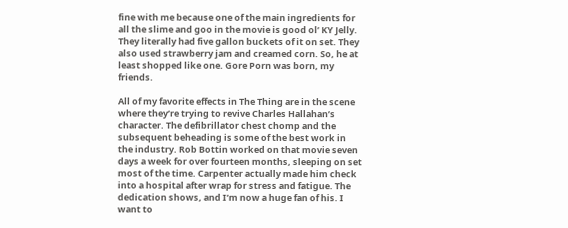fine with me because one of the main ingredients for all the slime and goo in the movie is good ol’ KY Jelly. They literally had five gallon buckets of it on set. They also used strawberry jam and creamed corn. So, he at least shopped like one. Gore Porn was born, my friends.

All of my favorite effects in The Thing are in the scene where they’re trying to revive Charles Hallahan’s character. The defibrillator chest chomp and the subsequent beheading is some of the best work in the industry. Rob Bottin worked on that movie seven days a week for over fourteen months, sleeping on set most of the time. Carpenter actually made him check into a hospital after wrap for stress and fatigue. The dedication shows, and I’m now a huge fan of his. I want to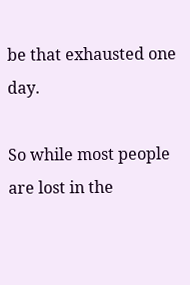be that exhausted one day.

So while most people are lost in the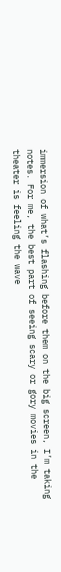immersion of what’s flashing before them on the big screen, I’m taking notes. For me, the best part of seeing scary or gory movies in the theater is feeling the wave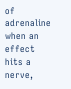of adrenaline when an effect hits a nerve,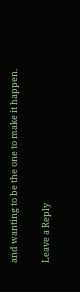and wanting to be the one to make it happen.

Leave a Reply